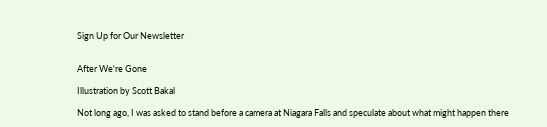Sign Up for Our Newsletter


After We're Gone

Illustration by Scott Bakal

Not long ago, I was asked to stand before a camera at Niagara Falls and speculate about what might happen there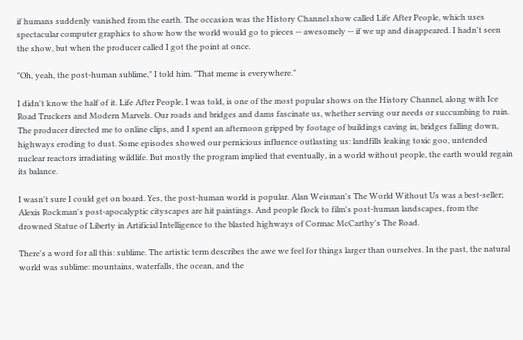if humans suddenly vanished from the earth. The occasion was the History Channel show called Life After People, which uses spectacular computer graphics to show how the world would go to pieces -- awesomely -- if we up and disappeared. I hadn't seen the show, but when the producer called I got the point at once.

"Oh, yeah, the post-human sublime," I told him. "That meme is everywhere."

I didn't know the half of it. Life After People, I was told, is one of the most popular shows on the History Channel, along with Ice Road Truckers and Modern Marvels. Our roads and bridges and dams fascinate us, whether serving our needs or succumbing to ruin. The producer directed me to online clips, and I spent an afternoon gripped by footage of buildings caving in, bridges falling down, highways eroding to dust. Some episodes showed our pernicious influence outlasting us: landfills leaking toxic goo, untended nuclear reactors irradiating wildlife. But mostly the program implied that eventually, in a world without people, the earth would regain its balance.

I wasn't sure I could get on board. Yes, the post-human world is popular. Alan Weisman's The World Without Us was a best-seller; Alexis Rockman's post-apocalyptic cityscapes are hit paintings. And people flock to film's post-human landscapes, from the drowned Statue of Liberty in Artificial Intelligence to the blasted highways of Cormac McCarthy's The Road.

There's a word for all this: sublime. The artistic term describes the awe we feel for things larger than ourselves. In the past, the natural world was sublime: mountains, waterfalls, the ocean, and the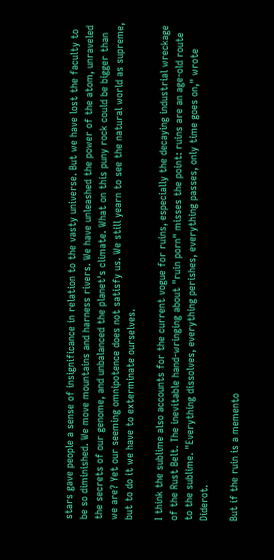stars gave people a sense of insignificance in relation to the vasty universe. But we have lost the faculty to be so diminished. We move mountains and harness rivers. We have unleashed the power of the atom, unraveled the secrets of our genome, and unbalanced the planet's climate. What on this puny rock could be bigger than we are? Yet our seeming omnipotence does not satisfy us. We still yearn to see the natural world as supreme, but to do it we have to exterminate ourselves.

I think the sublime also accounts for the current vogue for ruins, especially the decaying industrial wreckage of the Rust Belt. The inevitable hand-wringing about "ruin porn" misses the point: ruins are an age-old route to the sublime. "Everything dissolves, everything perishes, everything passes, only time goes on," wrote Diderot.

But if the ruin is a memento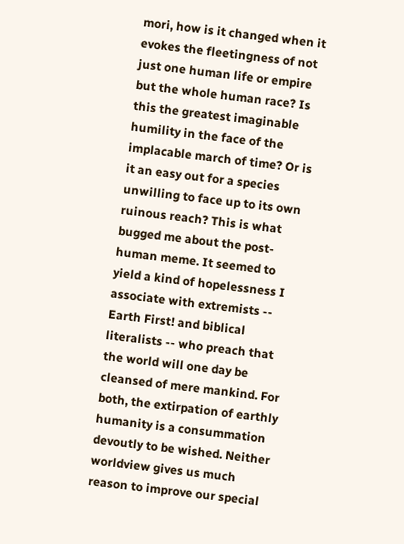mori, how is it changed when it evokes the fleetingness of not just one human life or empire but the whole human race? Is this the greatest imaginable humility in the face of the implacable march of time? Or is it an easy out for a species unwilling to face up to its own ruinous reach? This is what bugged me about the post-human meme. It seemed to yield a kind of hopelessness I associate with extremists -- Earth First! and biblical literalists -- who preach that the world will one day be cleansed of mere mankind. For both, the extirpation of earthly humanity is a consummation devoutly to be wished. Neither worldview gives us much reason to improve our special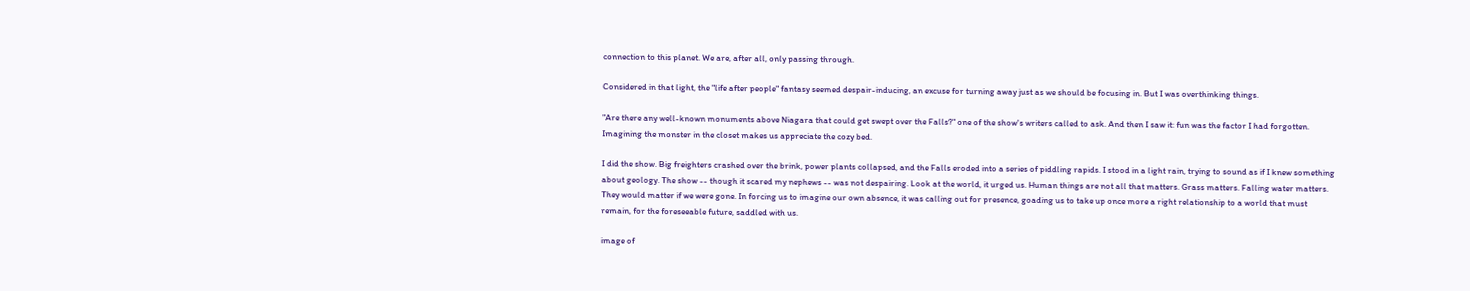connection to this planet. We are, after all, only passing through.

Considered in that light, the "life after people" fantasy seemed despair-inducing, an excuse for turning away just as we should be focusing in. But I was overthinking things.

"Are there any well-known monuments above Niagara that could get swept over the Falls?" one of the show's writers called to ask. And then I saw it: fun was the factor I had forgotten. Imagining the monster in the closet makes us appreciate the cozy bed.

I did the show. Big freighters crashed over the brink, power plants collapsed, and the Falls eroded into a series of piddling rapids. I stood in a light rain, trying to sound as if I knew something about geology. The show -- though it scared my nephews -- was not despairing. Look at the world, it urged us. Human things are not all that matters. Grass matters. Falling water matters. They would matter if we were gone. In forcing us to imagine our own absence, it was calling out for presence, goading us to take up once more a right relationship to a world that must remain, for the foreseeable future, saddled with us.

image of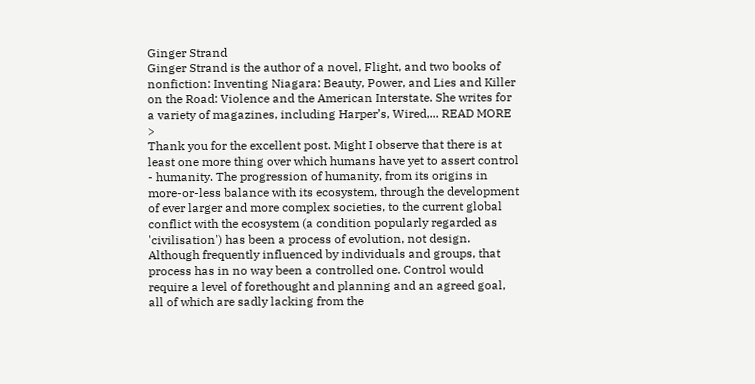Ginger Strand
Ginger Strand is the author of a novel, Flight, and two books of nonfiction: Inventing Niagara: Beauty, Power, and Lies and Killer on the Road: Violence and the American Interstate. She writes for a variety of magazines, including Harper’s, Wired,... READ MORE >
Thank you for the excellent post. Might I observe that there is at least one more thing over which humans have yet to assert control - humanity. The progression of humanity, from its origins in more-or-less balance with its ecosystem, through the development of ever larger and more complex societies, to the current global conflict with the ecosystem (a condition popularly regarded as 'civilisation') has been a process of evolution, not design. Although frequently influenced by individuals and groups, that process has in no way been a controlled one. Control would require a level of forethought and planning and an agreed goal, all of which are sadly lacking from the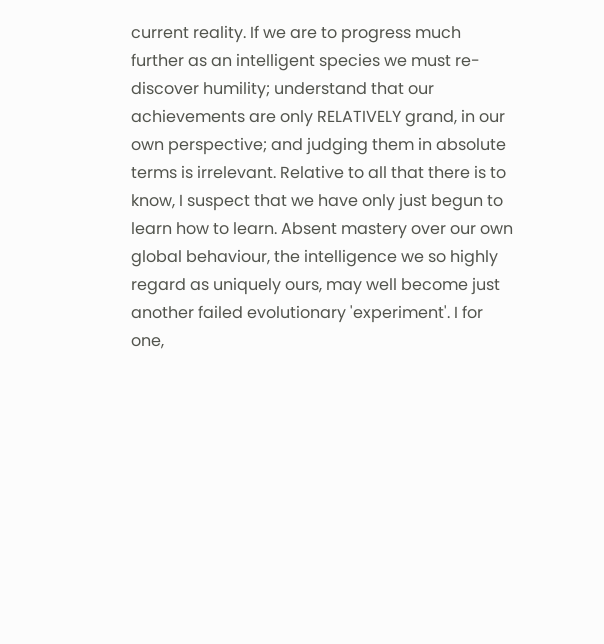current reality. If we are to progress much further as an intelligent species we must re-discover humility; understand that our achievements are only RELATIVELY grand, in our own perspective; and judging them in absolute terms is irrelevant. Relative to all that there is to know, I suspect that we have only just begun to learn how to learn. Absent mastery over our own global behaviour, the intelligence we so highly regard as uniquely ours, may well become just another failed evolutionary 'experiment'. I for one,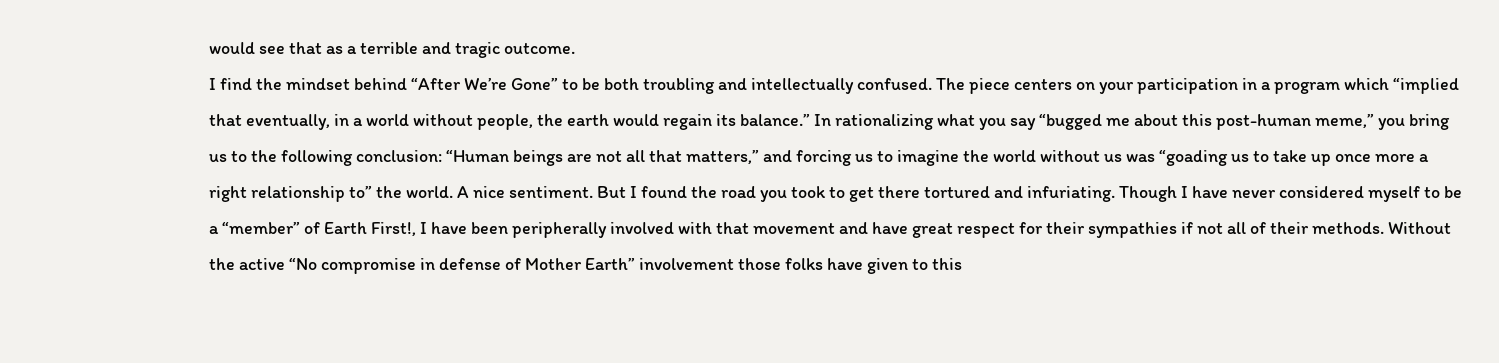would see that as a terrible and tragic outcome.
I find the mindset behind “After We’re Gone” to be both troubling and intellectually confused. The piece centers on your participation in a program which “implied that eventually, in a world without people, the earth would regain its balance.” In rationalizing what you say “bugged me about this post-human meme,” you bring us to the following conclusion: “Human beings are not all that matters,” and forcing us to imagine the world without us was “goading us to take up once more a right relationship to” the world. A nice sentiment. But I found the road you took to get there tortured and infuriating. Though I have never considered myself to be a “member” of Earth First!, I have been peripherally involved with that movement and have great respect for their sympathies if not all of their methods. Without the active “No compromise in defense of Mother Earth” involvement those folks have given to this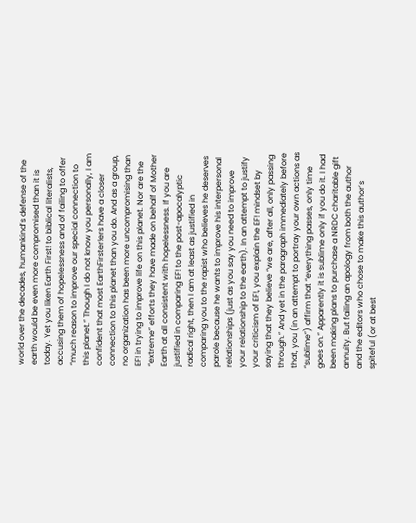world over the decades, humankind’s defense of the earth would be even more compromised than it is today. Yet you liken Earth First! to biblical literalists, accusing them of hopelessness and of failing to offer “much reason to improve our special connection to this planet.” Though I do not know you personally, I am confident that most EarthFirster!ers have a closer connection to this planet than you do. And as a group, no organization has been more uncompromising than EF! in trying to improve life on this planet. Nor are the “extreme” efforts they have made on behalf of Mother Earth at all consistent with hopelessness. If you are justified in comparing EF! to the post-apocalyptic radical right, then I am at least as justified in comparing you to the rapist who believes he deserves parole because he wants to improve his interpersonal relationships (just as you say you need to improve your relationship to the earth). In an attempt to justify your criticism of EF!, you explain the EF! mindset by saying that they believe “we are, after all, only passing through.” And yet in the paragraph immediately before that, you (in an attempt to portray your own actions as “sublime”) affirm that “everything passes, only time goes on.” Apparently it is sublime only if you do it. I had been making plans to purchase a NRDC charitable gift annuity. But failing an apology from both the author and the editors who chose to make this author’s spiteful (or at best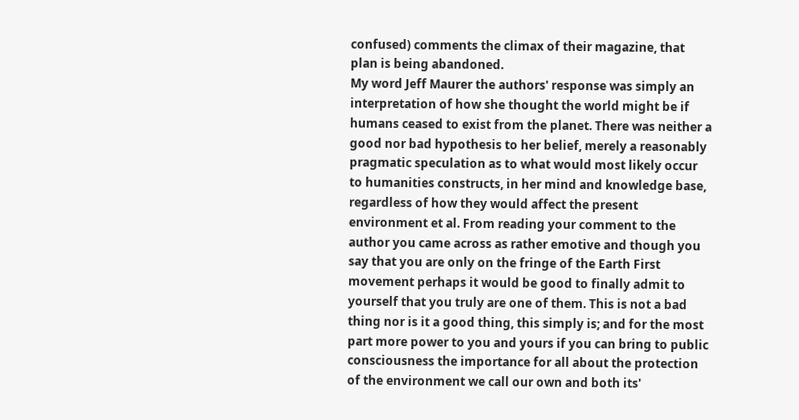confused) comments the climax of their magazine, that plan is being abandoned.
My word Jeff Maurer the authors' response was simply an interpretation of how she thought the world might be if humans ceased to exist from the planet. There was neither a good nor bad hypothesis to her belief, merely a reasonably pragmatic speculation as to what would most likely occur to humanities constructs, in her mind and knowledge base, regardless of how they would affect the present environment et al. From reading your comment to the author you came across as rather emotive and though you say that you are only on the fringe of the Earth First movement perhaps it would be good to finally admit to yourself that you truly are one of them. This is not a bad thing nor is it a good thing, this simply is; and for the most part more power to you and yours if you can bring to public consciousness the importance for all about the protection of the environment we call our own and both its'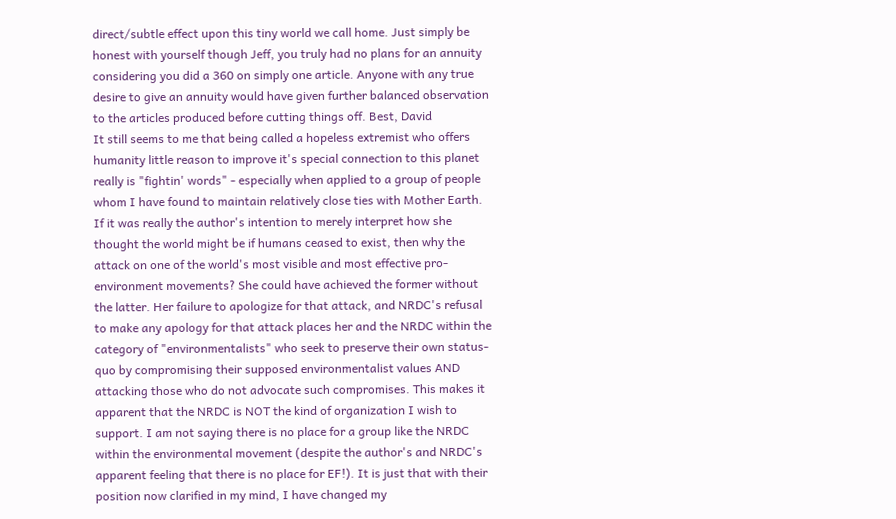direct/subtle effect upon this tiny world we call home. Just simply be honest with yourself though Jeff, you truly had no plans for an annuity considering you did a 360 on simply one article. Anyone with any true desire to give an annuity would have given further balanced observation to the articles produced before cutting things off. Best, David
It still seems to me that being called a hopeless extremist who offers humanity little reason to improve it's special connection to this planet really is "fightin' words" - especially when applied to a group of people whom I have found to maintain relatively close ties with Mother Earth. If it was really the author's intention to merely interpret how she thought the world might be if humans ceased to exist, then why the attack on one of the world's most visible and most effective pro-environment movements? She could have achieved the former without the latter. Her failure to apologize for that attack, and NRDC's refusal to make any apology for that attack places her and the NRDC within the category of "environmentalists" who seek to preserve their own status-quo by compromising their supposed environmentalist values AND attacking those who do not advocate such compromises. This makes it apparent that the NRDC is NOT the kind of organization I wish to support. I am not saying there is no place for a group like the NRDC within the environmental movement (despite the author's and NRDC's apparent feeling that there is no place for EF!). It is just that with their position now clarified in my mind, I have changed my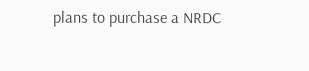plans to purchase a NRDC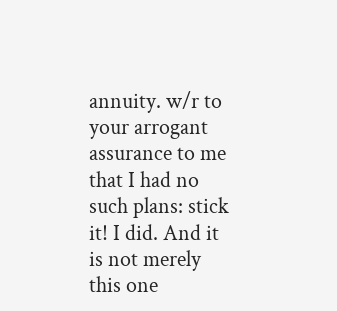annuity. w/r to your arrogant assurance to me that I had no such plans: stick it! I did. And it is not merely this one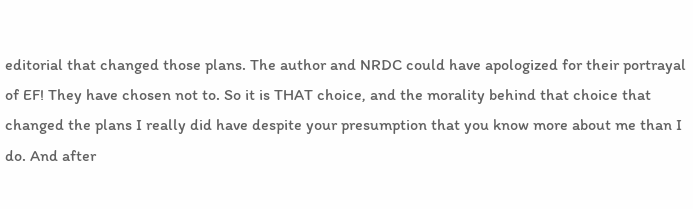editorial that changed those plans. The author and NRDC could have apologized for their portrayal of EF! They have chosen not to. So it is THAT choice, and the morality behind that choice that changed the plans I really did have despite your presumption that you know more about me than I do. And after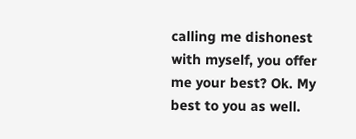calling me dishonest with myself, you offer me your best? Ok. My best to you as well.